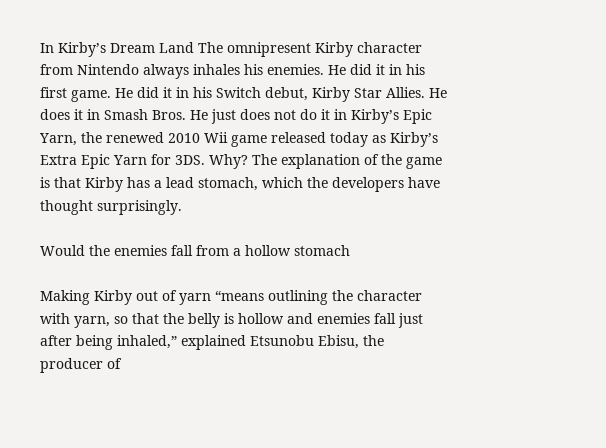In Kirby’s Dream Land The omnipresent Kirby character from Nintendo always inhales his enemies. He did it in his first game. He did it in his Switch debut, Kirby Star Allies. He does it in Smash Bros. He just does not do it in Kirby’s Epic Yarn, the renewed 2010 Wii game released today as Kirby’s Extra Epic Yarn for 3DS. Why? The explanation of the game is that Kirby has a lead stomach, which the developers have thought surprisingly.

Would the enemies fall from a hollow stomach

Making Kirby out of yarn “means outlining the character with yarn, so that the belly is hollow and enemies fall just after being inhaled,” explained Etsunobu Ebisu, the producer of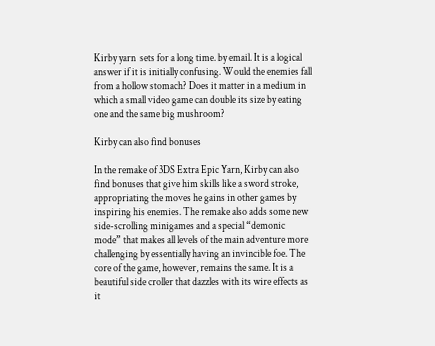Kirby yarn  sets for a long time. by email. It is a logical answer if it is initially confusing. Would the enemies fall from a hollow stomach? Does it matter in a medium in which a small video game can double its size by eating one and the same big mushroom?

Kirby can also find bonuses

In the remake of 3DS Extra Epic Yarn, Kirby can also find bonuses that give him skills like a sword stroke, appropriating the moves he gains in other games by inspiring his enemies. The remake also adds some new side-scrolling minigames and a special “demonic mode” that makes all levels of the main adventure more challenging by essentially having an invincible foe. The core of the game, however, remains the same. It is a beautiful side croller that dazzles with its wire effects as it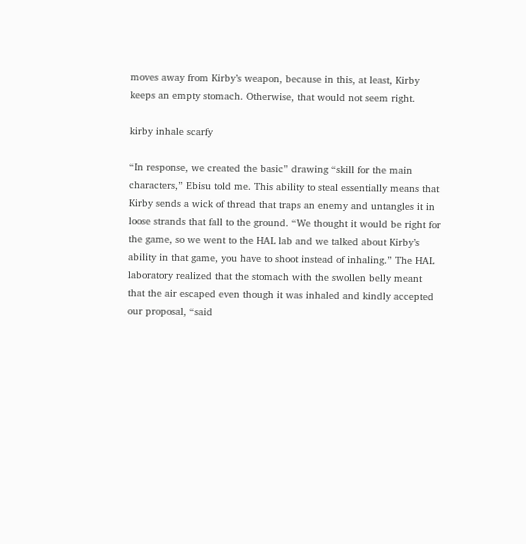moves away from Kirby’s weapon, because in this, at least, Kirby keeps an empty stomach. Otherwise, that would not seem right.

kirby inhale scarfy

“In response, we created the basic” drawing “skill for the main characters,” Ebisu told me. This ability to steal essentially means that Kirby sends a wick of thread that traps an enemy and untangles it in loose strands that fall to the ground. “We thought it would be right for the game, so we went to the HAL lab and we talked about Kirby’s ability in that game, you have to shoot instead of inhaling.” The HAL laboratory realized that the stomach with the swollen belly meant that the air escaped even though it was inhaled and kindly accepted our proposal, “said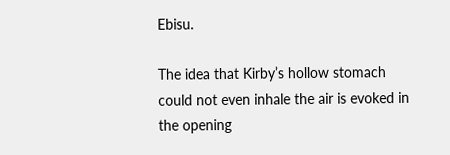Ebisu.

The idea that Kirby’s hollow stomach could not even inhale the air is evoked in the opening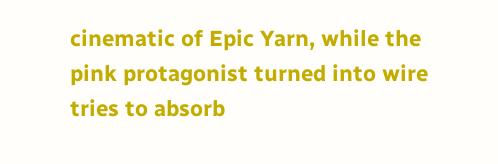cinematic of Epic Yarn, while the pink protagonist turned into wire tries to absorb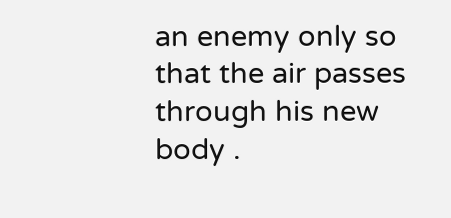an enemy only so that the air passes through his new body .